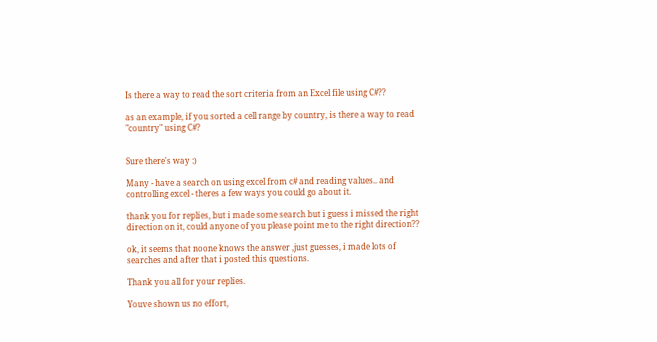Is there a way to read the sort criteria from an Excel file using C#??

as an example, if you sorted a cell range by country, is there a way to read "country" using C#?


Sure there's way :)

Many - have a search on using excel from c# and reading values.. and controlling excel - theres a few ways you could go about it.

thank you for replies, but i made some search but i guess i missed the right direction on it, could anyone of you please point me to the right direction??

ok, it seems that noone knows the answer ,just guesses, i made lots of searches and after that i posted this questions.

Thank you all for your replies.

Youve shown us no effort,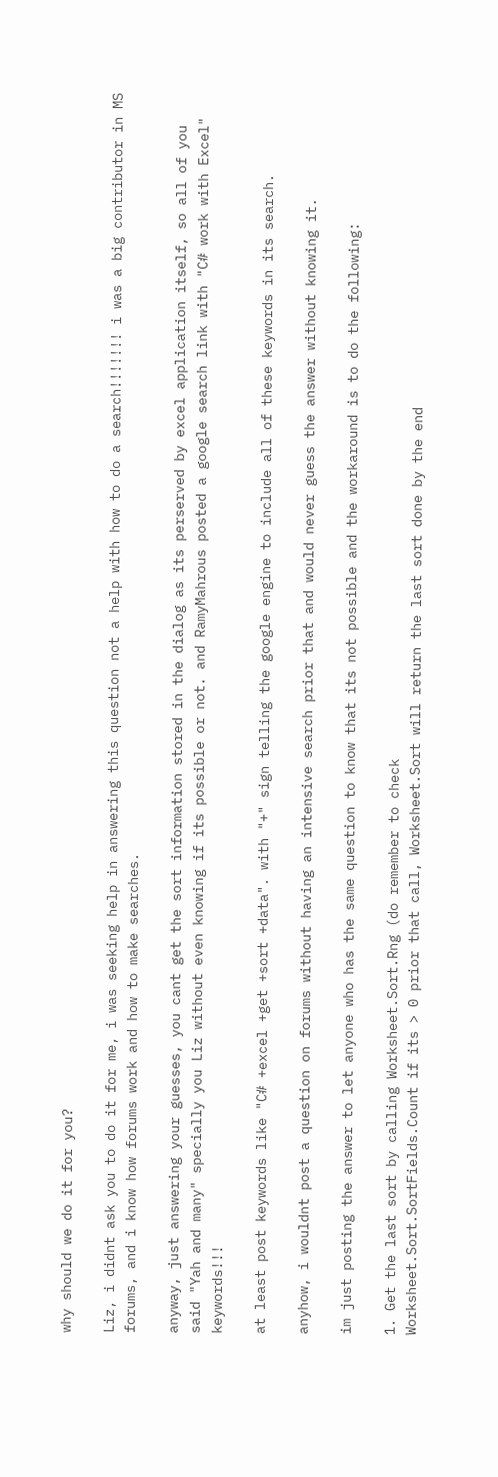why should we do it for you?

Liz, i didnt ask you to do it for me, i was seeking help in answering this question not a help with how to do a search!!!!!!! i was a big contributor in MS forums, and i know how forums work and how to make searches.

anyway, just answering your guesses, you cant get the sort information stored in the dialog as its perserved by excel application itself, so all of you said "Yah and many" specially you Liz without even knowing if its possible or not. and RamyMahrous posted a google search link with "C# work with Excel" keywords!!!

at least post keywords like "C# +excel +get +sort +data". with "+" sign telling the google engine to include all of these keywords in its search.

anyhow, i wouldnt post a question on forums without having an intensive search prior that and would never guess the answer without knowing it.

im just posting the answer to let anyone who has the same question to know that its not possible and the workaround is to do the following:

1. Get the last sort by calling Worksheet.Sort.Rng (do remember to check
Worksheet.Sort.SortFields.Count if its > 0 prior that call, Worksheet.Sort will return the last sort done by the end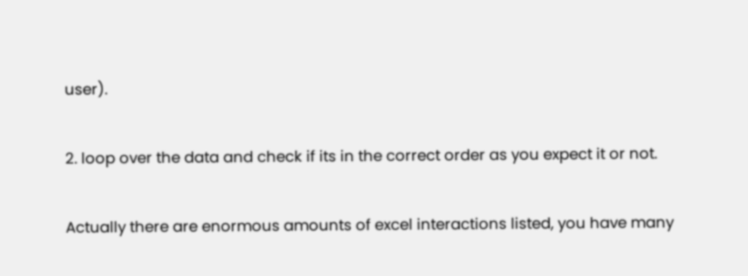user).

2. loop over the data and check if its in the correct order as you expect it or not.

Actually there are enormous amounts of excel interactions listed, you have many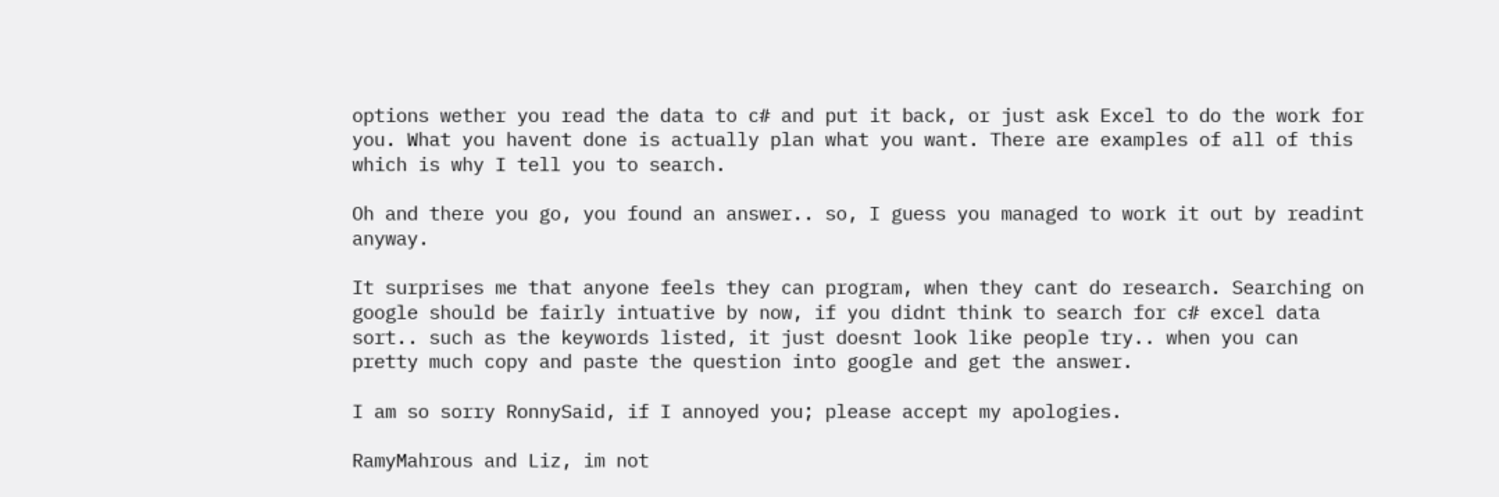options wether you read the data to c# and put it back, or just ask Excel to do the work for you. What you havent done is actually plan what you want. There are examples of all of this which is why I tell you to search.

Oh and there you go, you found an answer.. so, I guess you managed to work it out by readint anyway.

It surprises me that anyone feels they can program, when they cant do research. Searching on google should be fairly intuative by now, if you didnt think to search for c# excel data sort.. such as the keywords listed, it just doesnt look like people try.. when you can pretty much copy and paste the question into google and get the answer.

I am so sorry RonnySaid, if I annoyed you; please accept my apologies.

RamyMahrous and Liz, im not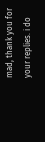mad, thank you for your replies. i do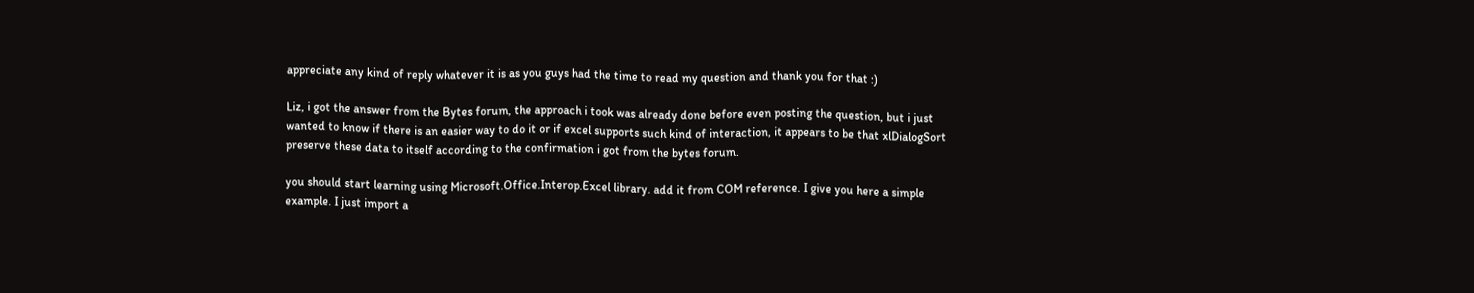appreciate any kind of reply whatever it is as you guys had the time to read my question and thank you for that :)

Liz, i got the answer from the Bytes forum, the approach i took was already done before even posting the question, but i just wanted to know if there is an easier way to do it or if excel supports such kind of interaction, it appears to be that xlDialogSort preserve these data to itself according to the confirmation i got from the bytes forum.

you should start learning using Microsoft.Office.Interop.Excel library. add it from COM reference. I give you here a simple example. I just import a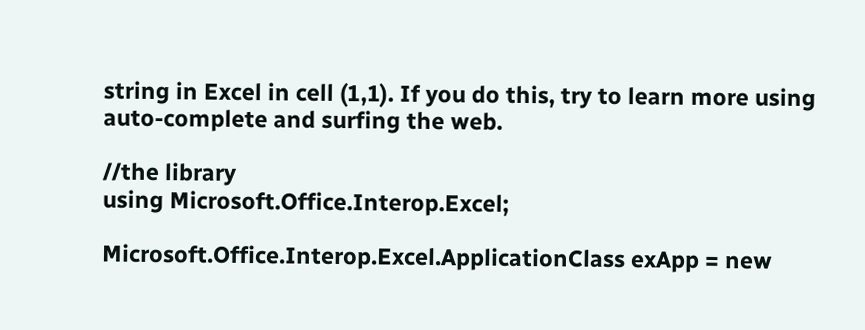string in Excel in cell (1,1). If you do this, try to learn more using auto-complete and surfing the web.

//the library
using Microsoft.Office.Interop.Excel;

Microsoft.Office.Interop.Excel.ApplicationClass exApp = new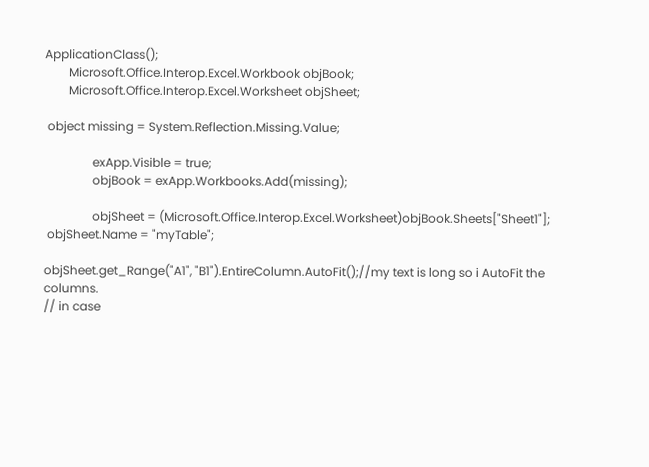ApplicationClass();
        Microsoft.Office.Interop.Excel.Workbook objBook;
        Microsoft.Office.Interop.Excel.Worksheet objSheet;

 object missing = System.Reflection.Missing.Value;

                exApp.Visible = true;
                objBook = exApp.Workbooks.Add(missing);

                objSheet = (Microsoft.Office.Interop.Excel.Worksheet)objBook.Sheets["Sheet1"];
 objSheet.Name = "myTable";

objSheet.get_Range("A1", "B1").EntireColumn.AutoFit();//my text is long so i AutoFit the columns.
// in case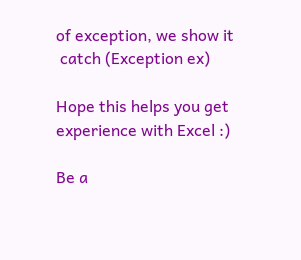of exception, we show it
 catch (Exception ex)

Hope this helps you get experience with Excel :)

Be a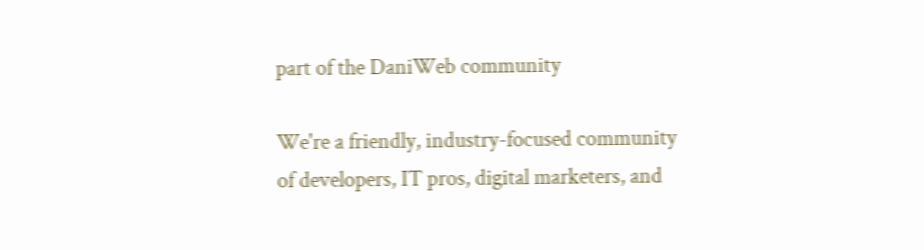part of the DaniWeb community

We're a friendly, industry-focused community of developers, IT pros, digital marketers, and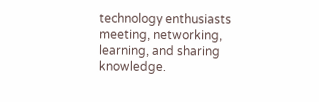technology enthusiasts meeting, networking, learning, and sharing knowledge.